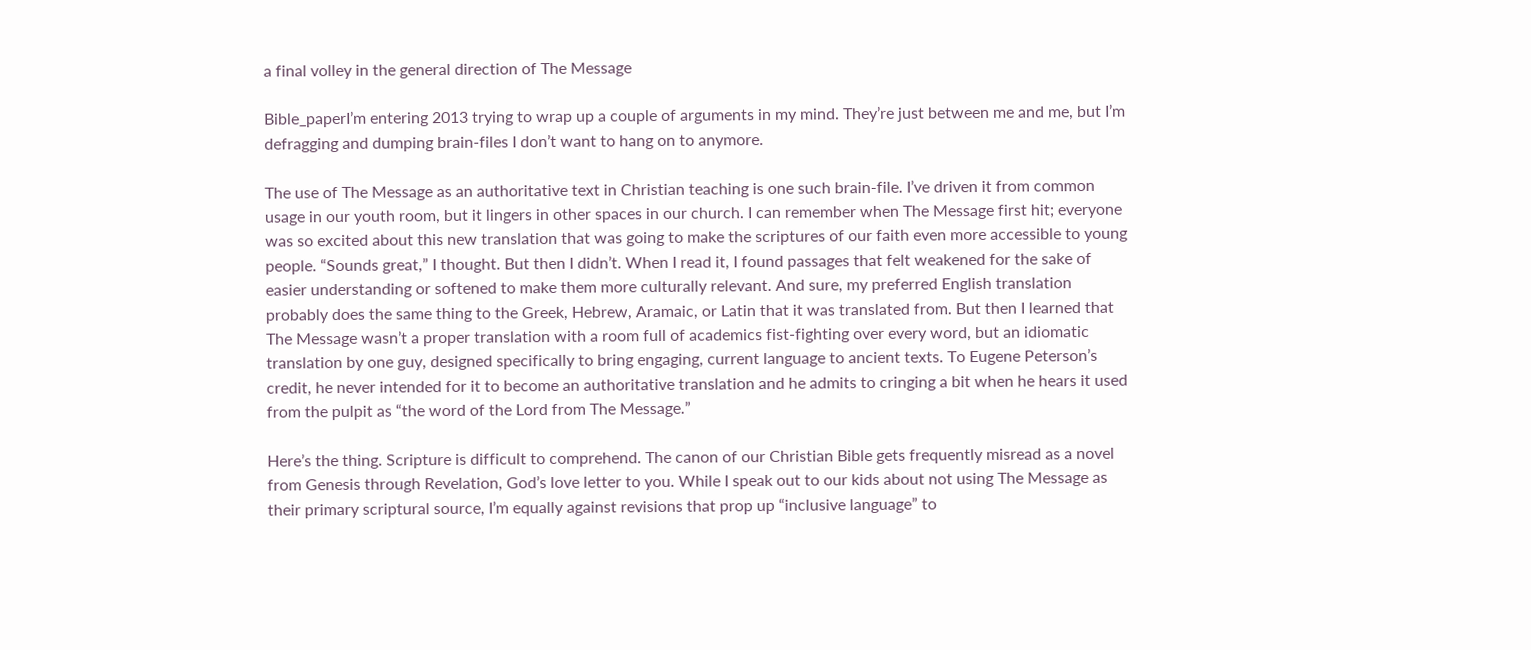a final volley in the general direction of The Message

Bible_paperI’m entering 2013 trying to wrap up a couple of arguments in my mind. They’re just between me and me, but I’m defragging and dumping brain-files I don’t want to hang on to anymore.

The use of The Message as an authoritative text in Christian teaching is one such brain-file. I’ve driven it from common usage in our youth room, but it lingers in other spaces in our church. I can remember when The Message first hit; everyone was so excited about this new translation that was going to make the scriptures of our faith even more accessible to young people. “Sounds great,” I thought. But then I didn’t. When I read it, I found passages that felt weakened for the sake of easier understanding or softened to make them more culturally relevant. And sure, my preferred English translation probably does the same thing to the Greek, Hebrew, Aramaic, or Latin that it was translated from. But then I learned that The Message wasn’t a proper translation with a room full of academics fist-fighting over every word, but an idiomatic translation by one guy, designed specifically to bring engaging, current language to ancient texts. To Eugene Peterson’s credit, he never intended for it to become an authoritative translation and he admits to cringing a bit when he hears it used from the pulpit as “the word of the Lord from The Message.”

Here’s the thing. Scripture is difficult to comprehend. The canon of our Christian Bible gets frequently misread as a novel from Genesis through Revelation, God’s love letter to you. While I speak out to our kids about not using The Message as their primary scriptural source, I’m equally against revisions that prop up “inclusive language” to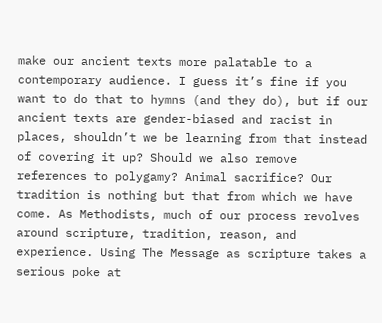make our ancient texts more palatable to a contemporary audience. I guess it’s fine if you want to do that to hymns (and they do), but if our ancient texts are gender-biased and racist in places, shouldn’t we be learning from that instead of covering it up? Should we also remove references to polygamy? Animal sacrifice? Our tradition is nothing but that from which we have come. As Methodists, much of our process revolves around scripture, tradition, reason, and experience. Using The Message as scripture takes a serious poke at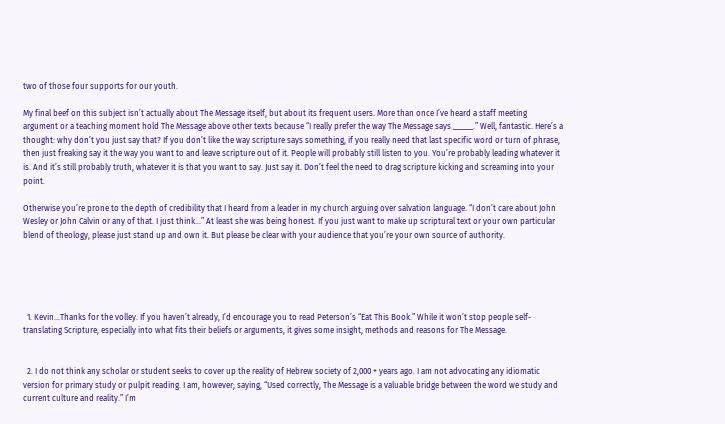two of those four supports for our youth.

My final beef on this subject isn’t actually about The Message itself, but about its frequent users. More than once I’ve heard a staff meeting argument or a teaching moment hold The Message above other texts because “I really prefer the way The Message says _____.” Well, fantastic. Here’s a thought: why don’t you just say that? If you don’t like the way scripture says something, if you really need that last specific word or turn of phrase, then just freaking say it the way you want to and leave scripture out of it. People will probably still listen to you. You’re probably leading whatever it is. And it’s still probably truth, whatever it is that you want to say. Just say it. Don’t feel the need to drag scripture kicking and screaming into your point.

Otherwise you’re prone to the depth of credibility that I heard from a leader in my church arguing over salvation language. “I don’t care about John Wesley or John Calvin or any of that. I just think…” At least she was being honest. If you just want to make up scriptural text or your own particular blend of theology, please just stand up and own it. But please be clear with your audience that you’re your own source of authority.





  1. Kevin…Thanks for the volley. If you haven’t already, I’d encourage you to read Peterson’s “Eat This Book.” While it won’t stop people self-translating Scripture, especially into what fits their beliefs or arguments, it gives some insight, methods and reasons for The Message.


  2. I do not think any scholar or student seeks to cover up the reality of Hebrew society of 2,000 + years ago. I am not advocating any idiomatic version for primary study or pulpit reading. I am, however; saying, “Used correctly, The Message is a valuable bridge between the word we study and current culture and reality.” I’m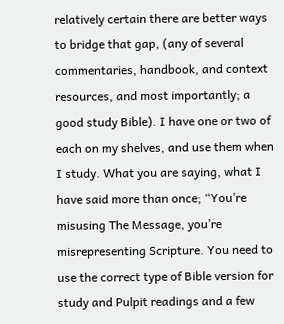relatively certain there are better ways to bridge that gap, (any of several commentaries, handbook, and context resources, and most importantly; a good study Bible). I have one or two of each on my shelves, and use them when I study. What you are saying, what I have said more than once; “You’re misusing The Message, you’re misrepresenting Scripture. You need to use the correct type of Bible version for study and Pulpit readings and a few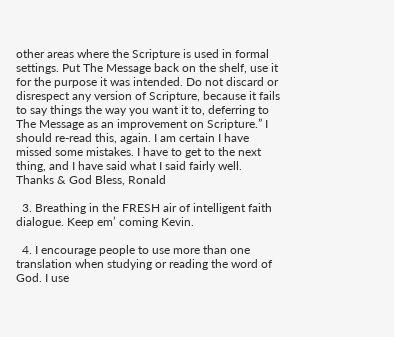other areas where the Scripture is used in formal settings. Put The Message back on the shelf, use it for the purpose it was intended. Do not discard or disrespect any version of Scripture, because it fails to say things the way you want it to, deferring to The Message as an improvement on Scripture.” I should re-read this, again. I am certain I have missed some mistakes. I have to get to the next thing, and I have said what I said fairly well. Thanks & God Bless, Ronald

  3. Breathing in the FRESH air of intelligent faith dialogue. Keep em’ coming Kevin.

  4. I encourage people to use more than one translation when studying or reading the word of God. I use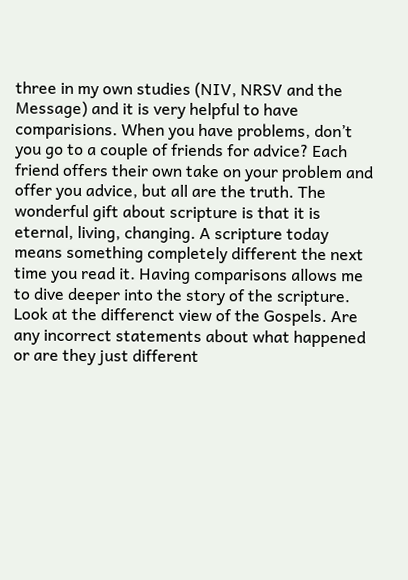three in my own studies (NIV, NRSV and the Message) and it is very helpful to have comparisions. When you have problems, don’t you go to a couple of friends for advice? Each friend offers their own take on your problem and offer you advice, but all are the truth. The wonderful gift about scripture is that it is eternal, living, changing. A scripture today means something completely different the next time you read it. Having comparisons allows me to dive deeper into the story of the scripture. Look at the differenct view of the Gospels. Are any incorrect statements about what happened or are they just different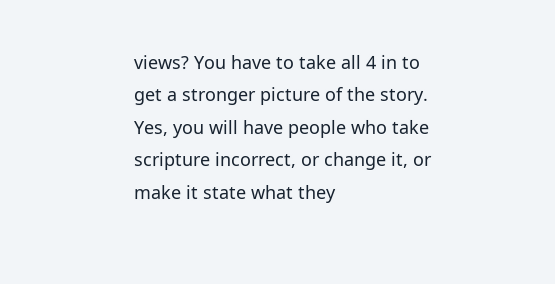views? You have to take all 4 in to get a stronger picture of the story. Yes, you will have people who take scripture incorrect, or change it, or make it state what they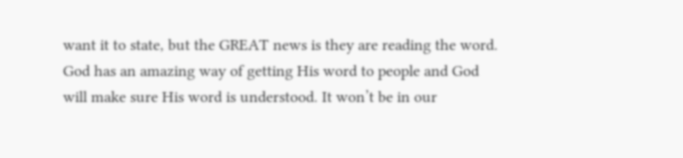want it to state, but the GREAT news is they are reading the word. God has an amazing way of getting His word to people and God will make sure His word is understood. It won’t be in our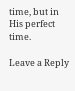time, but in His perfect time.

Leave a Reply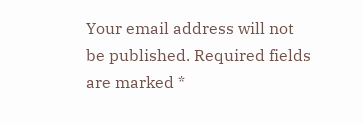Your email address will not be published. Required fields are marked *